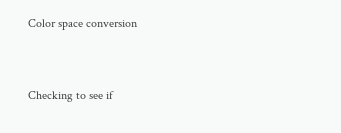Color space conversion


Checking to see if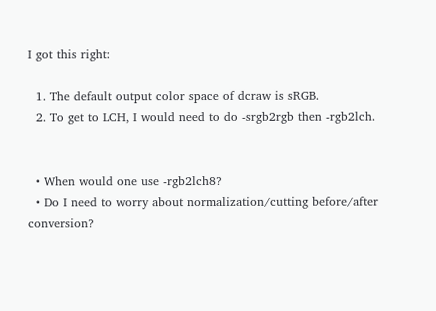I got this right:

  1. The default output color space of dcraw is sRGB.
  2. To get to LCH, I would need to do -srgb2rgb then -rgb2lch.


  • When would one use -rgb2lch8?
  • Do I need to worry about normalization/cutting before/after conversion?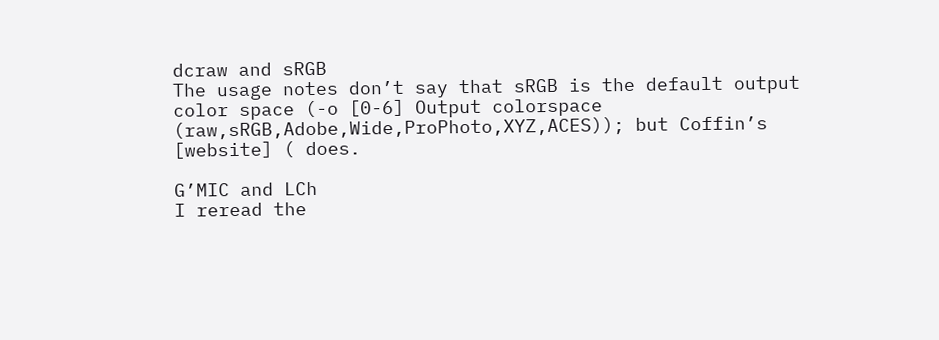dcraw and sRGB
The usage notes don’t say that sRGB is the default output color space (-o [0-6] Output colorspace (raw,sRGB,Adobe,Wide,ProPhoto,XYZ,ACES)); but Coffin’s [website] ( does.

G’MIC and LCh
I reread the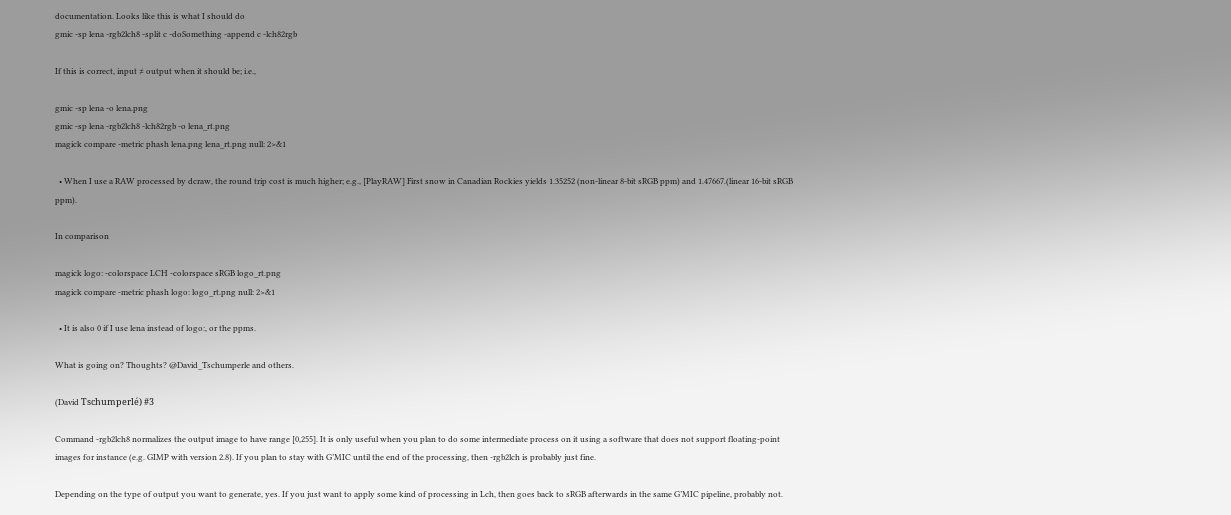documentation. Looks like this is what I should do
gmic -sp lena -rgb2lch8 -split c -doSomething -append c -lch82rgb

If this is correct, input ≠ output when it should be; i.e.,

gmic -sp lena -o lena.png
gmic -sp lena -rgb2lch8 -lch82rgb -o lena_rt.png
magick compare -metric phash lena.png lena_rt.png null: 2>&1

  • When I use a RAW processed by dcraw, the round trip cost is much higher; e.g., [PlayRAW] First snow in Canadian Rockies yields 1.35252 (non-linear 8-bit sRGB ppm) and 1.47667.(linear 16-bit sRGB ppm).

In comparison

magick logo: -colorspace LCH -colorspace sRGB logo_rt.png
magick compare -metric phash logo: logo_rt.png null: 2>&1

  • It is also 0 if I use lena instead of logo:, or the ppms.

What is going on? Thoughts? @David_Tschumperle and others.

(David Tschumperlé) #3

Command -rgb2lch8 normalizes the output image to have range [0,255]. It is only useful when you plan to do some intermediate process on it using a software that does not support floating-point images for instance (e.g. GIMP with version 2.8). If you plan to stay with G’MIC until the end of the processing, then -rgb2lch is probably just fine.

Depending on the type of output you want to generate, yes. If you just want to apply some kind of processing in Lch, then goes back to sRGB afterwards in the same G’MIC pipeline, probably not.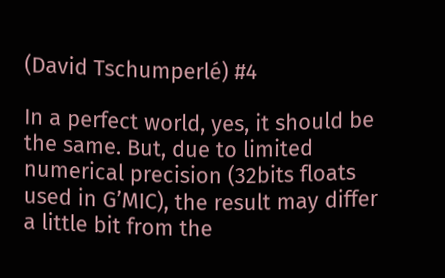(David Tschumperlé) #4

In a perfect world, yes, it should be the same. But, due to limited numerical precision (32bits floats used in G’MIC), the result may differ a little bit from the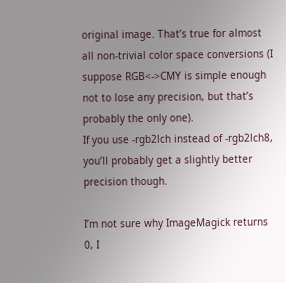original image. That’s true for almost all non-trivial color space conversions (I suppose RGB<->CMY is simple enough not to lose any precision, but that’s probably the only one).
If you use -rgb2lch instead of -rgb2lch8, you’ll probably get a slightly better precision though.

I’m not sure why ImageMagick returns 0, I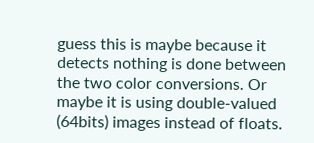guess this is maybe because it detects nothing is done between the two color conversions. Or maybe it is using double-valued (64bits) images instead of floats.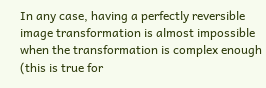In any case, having a perfectly reversible image transformation is almost impossible when the transformation is complex enough (this is true for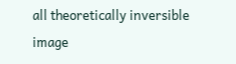all theoretically inversible image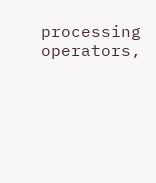processing operators,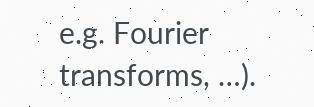e.g. Fourier transforms, …).